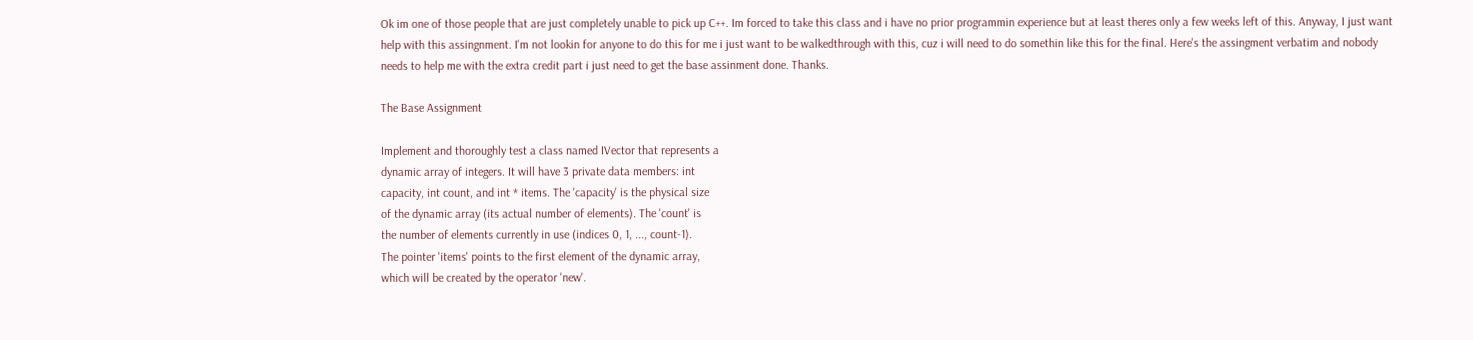Ok im one of those people that are just completely unable to pick up C++. Im forced to take this class and i have no prior programmin experience but at least theres only a few weeks left of this. Anyway, I just want help with this assingnment. I'm not lookin for anyone to do this for me i just want to be walkedthrough with this, cuz i will need to do somethin like this for the final. Here's the assingment verbatim and nobody needs to help me with the extra credit part i just need to get the base assinment done. Thanks.

The Base Assignment

Implement and thoroughly test a class named IVector that represents a
dynamic array of integers. It will have 3 private data members: int
capacity, int count, and int * items. The 'capacity' is the physical size
of the dynamic array (its actual number of elements). The 'count' is
the number of elements currently in use (indices 0, 1, ..., count-1).
The pointer 'items' points to the first element of the dynamic array,
which will be created by the operator 'new'.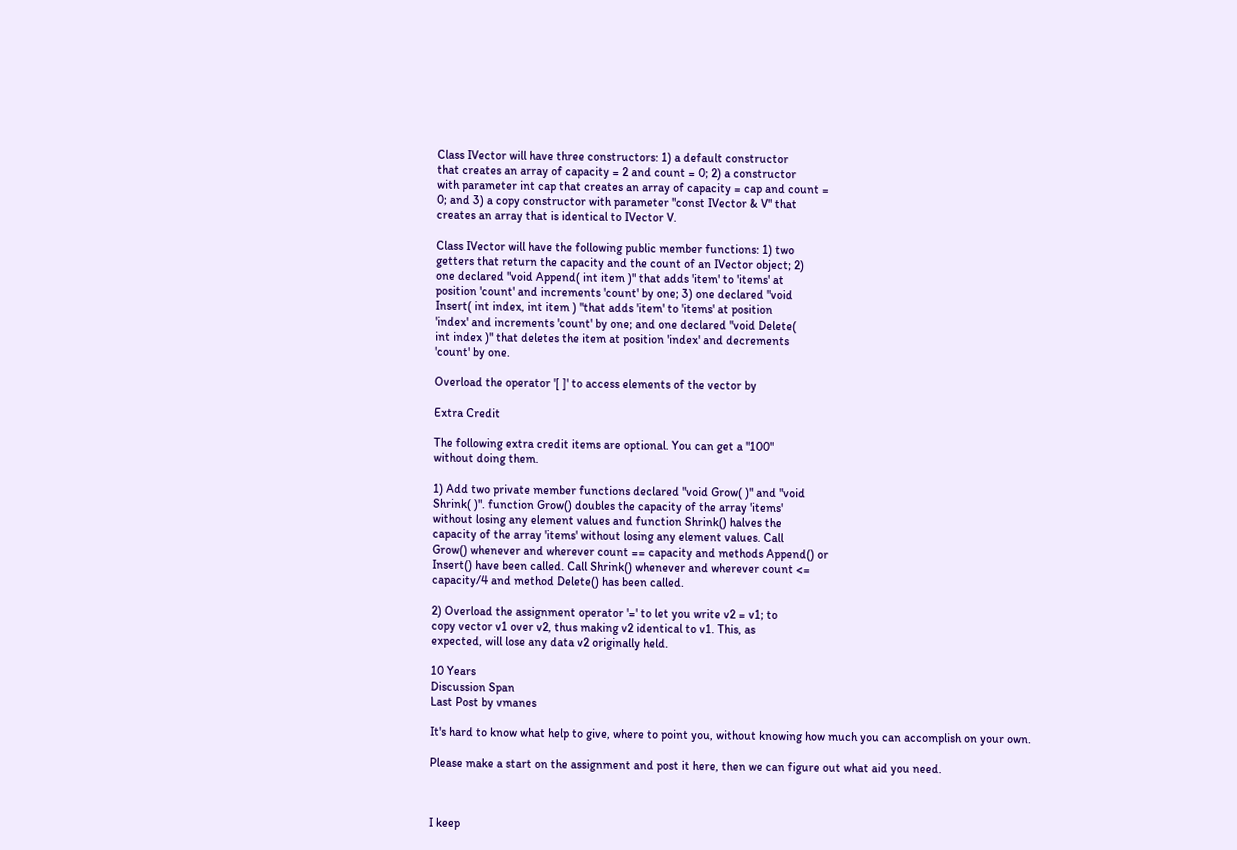Class IVector will have three constructors: 1) a default constructor
that creates an array of capacity = 2 and count = 0; 2) a constructor
with parameter int cap that creates an array of capacity = cap and count =
0; and 3) a copy constructor with parameter "const IVector & V" that
creates an array that is identical to IVector V.

Class IVector will have the following public member functions: 1) two
getters that return the capacity and the count of an IVector object; 2)
one declared "void Append( int item )" that adds 'item' to 'items' at
position 'count' and increments 'count' by one; 3) one declared "void
Insert( int index, int item ) "that adds 'item' to 'items' at position
'index' and increments 'count' by one; and one declared "void Delete(
int index )" that deletes the item at position 'index' and decrements
'count' by one.

Overload the operator '[ ]' to access elements of the vector by

Extra Credit

The following extra credit items are optional. You can get a "100"
without doing them.

1) Add two private member functions declared "void Grow( )" and "void
Shrink( )". function Grow() doubles the capacity of the array 'items'
without losing any element values and function Shrink() halves the
capacity of the array 'items' without losing any element values. Call
Grow() whenever and wherever count == capacity and methods Append() or
Insert() have been called. Call Shrink() whenever and wherever count <=
capacity/4 and method Delete() has been called.

2) Overload the assignment operator '=' to let you write v2 = v1; to
copy vector v1 over v2, thus making v2 identical to v1. This, as
expected, will lose any data v2 originally held.

10 Years
Discussion Span
Last Post by vmanes

It's hard to know what help to give, where to point you, without knowing how much you can accomplish on your own.

Please make a start on the assignment and post it here, then we can figure out what aid you need.



I keep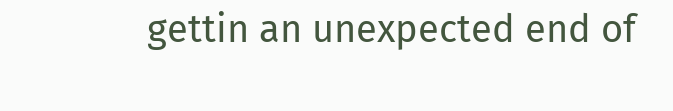gettin an unexpected end of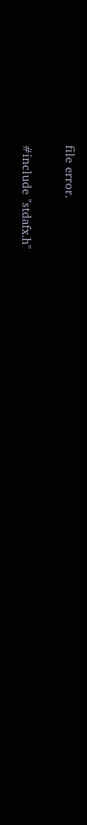file error.

#include "stdafx.h"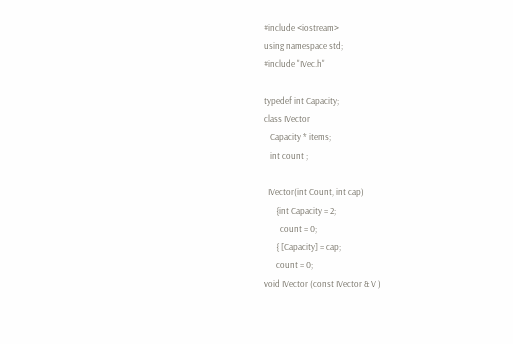#include <iostream>
using namespace std;
#include "IVec.h"

typedef int Capacity;
class IVector
   Capacity * items;
   int count ;

  IVector(int Count, int cap)
      {int Capacity = 2;
        count = 0;
      { [Capacity] = cap;
      count = 0;
void IVector (const IVector & V )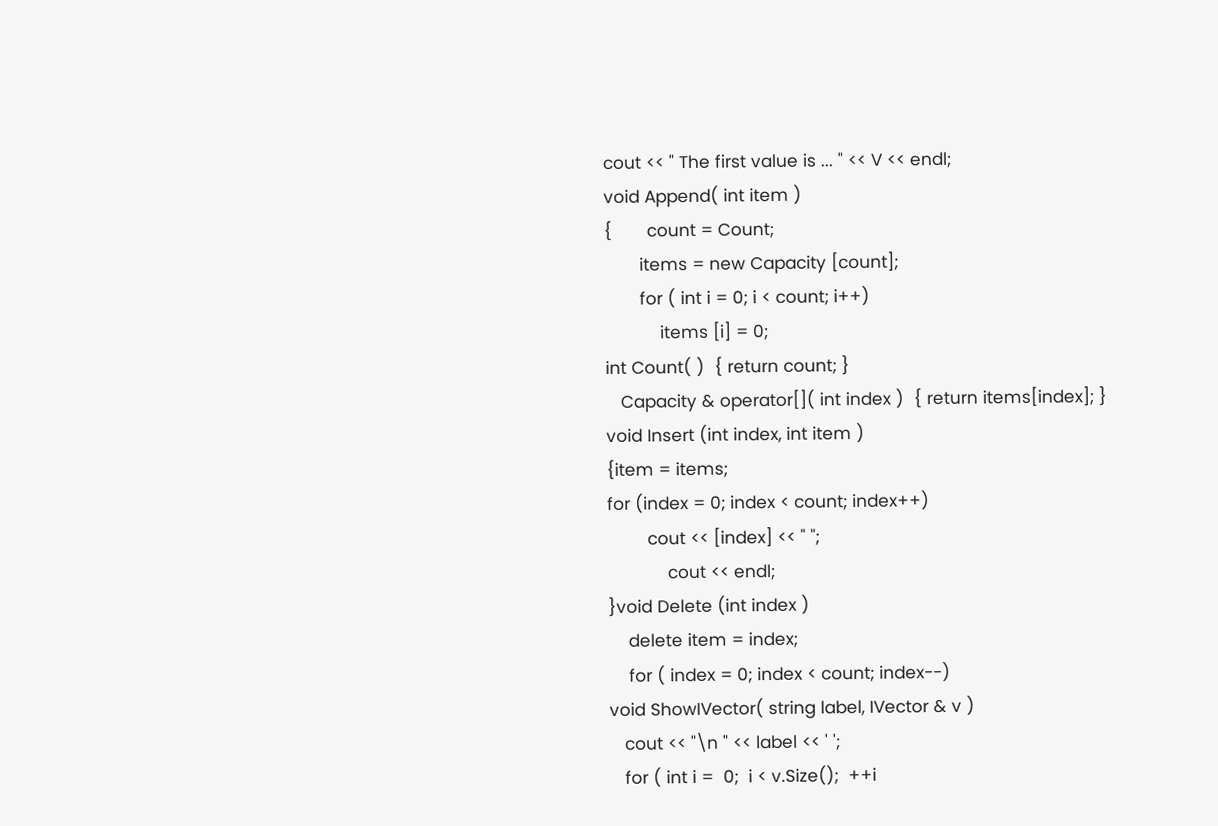cout << " The first value is ... " << V << endl;
void Append( int item )
{       count = Count;
       items = new Capacity [count];
       for ( int i = 0; i < count; i++)
           items [i] = 0;
int Count( )  { return count; }
   Capacity & operator[]( int index )  { return items[index]; }
void Insert (int index, int item )
{item = items;
for (index = 0; index < count; index++)
        cout << [index] << " ";
            cout << endl;
}void Delete (int index )
    delete item = index;
    for ( index = 0; index < count; index--)
void ShowIVector( string label, IVector & v )
   cout << "\n " << label << ' ';
   for ( int i =  0;  i < v.Size();  ++i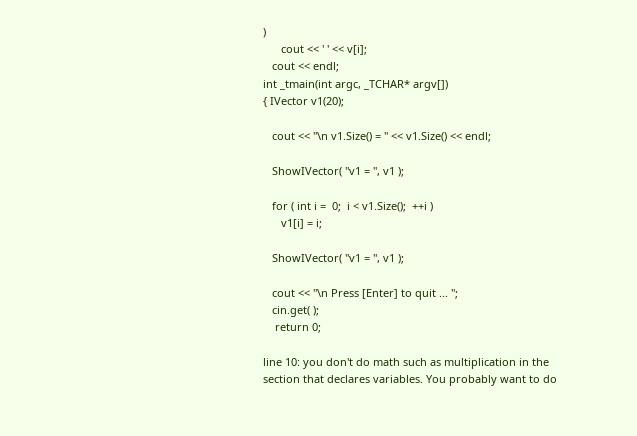)
      cout << ' ' << v[i];
   cout << endl;
int _tmain(int argc, _TCHAR* argv[])
{ IVector v1(20);

   cout << "\n v1.Size() = " << v1.Size() << endl;

   ShowIVector( "v1 = ", v1 );

   for ( int i =  0;  i < v1.Size();  ++i )
      v1[i] = i;

   ShowIVector( "v1 = ", v1 );

   cout << "\n Press [Enter] to quit ... ";
   cin.get( );
    return 0;

line 10: you don't do math such as multiplication in the section that declares variables. You probably want to do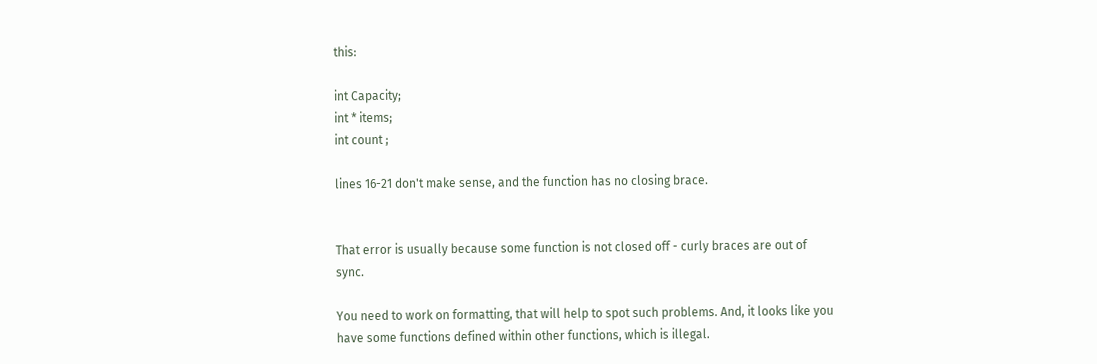this:

int Capacity;
int * items;
int count ;

lines 16-21 don't make sense, and the function has no closing brace.


That error is usually because some function is not closed off - curly braces are out of sync.

You need to work on formatting, that will help to spot such problems. And, it looks like you have some functions defined within other functions, which is illegal.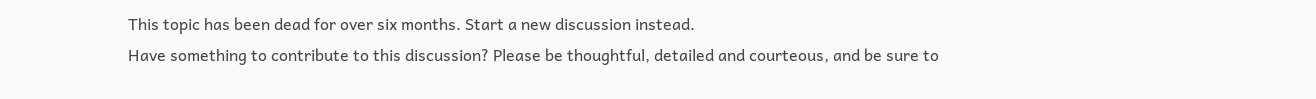This topic has been dead for over six months. Start a new discussion instead.
Have something to contribute to this discussion? Please be thoughtful, detailed and courteous, and be sure to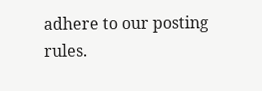adhere to our posting rules.